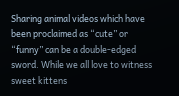Sharing animal videos which have been proclaimed as “cute” or “funny” can be a double-edged sword. While we all love to witness sweet kittens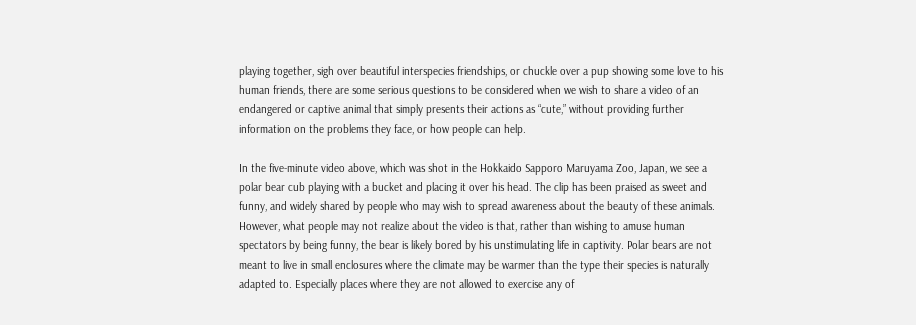playing together, sigh over beautiful interspecies friendships, or chuckle over a pup showing some love to his human friends, there are some serious questions to be considered when we wish to share a video of an endangered or captive animal that simply presents their actions as “cute,” without providing further information on the problems they face, or how people can help.

In the five-minute video above, which was shot in the Hokkaido Sapporo Maruyama Zoo, Japan, we see a polar bear cub playing with a bucket and placing it over his head. The clip has been praised as sweet and funny, and widely shared by people who may wish to spread awareness about the beauty of these animals. However, what people may not realize about the video is that, rather than wishing to amuse human spectators by being funny, the bear is likely bored by his unstimulating life in captivity. Polar bears are not meant to live in small enclosures where the climate may be warmer than the type their species is naturally adapted to. Especially places where they are not allowed to exercise any of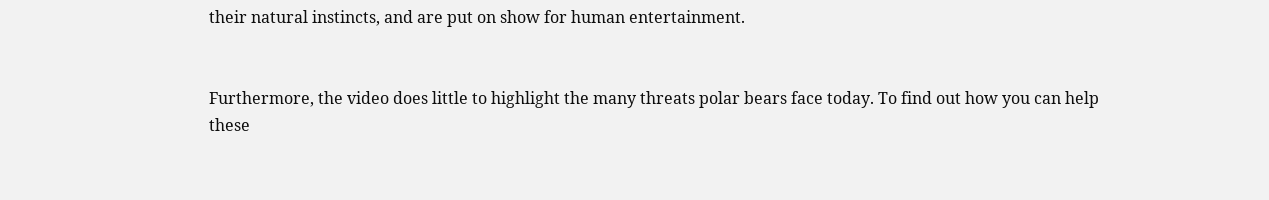their natural instincts, and are put on show for human entertainment.


Furthermore, the video does little to highlight the many threats polar bears face today. To find out how you can help these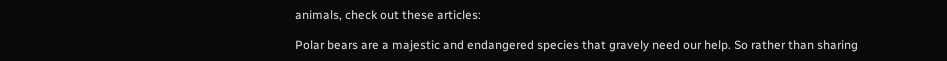animals, check out these articles:

Polar bears are a majestic and endangered species that gravely need our help. So rather than sharing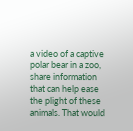a video of a captive polar bear in a zoo, share information that can help ease the plight of these animals. That would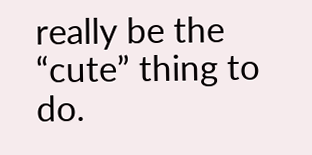really be the “cute” thing to do.